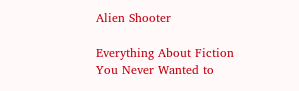Alien Shooter

Everything About Fiction You Never Wanted to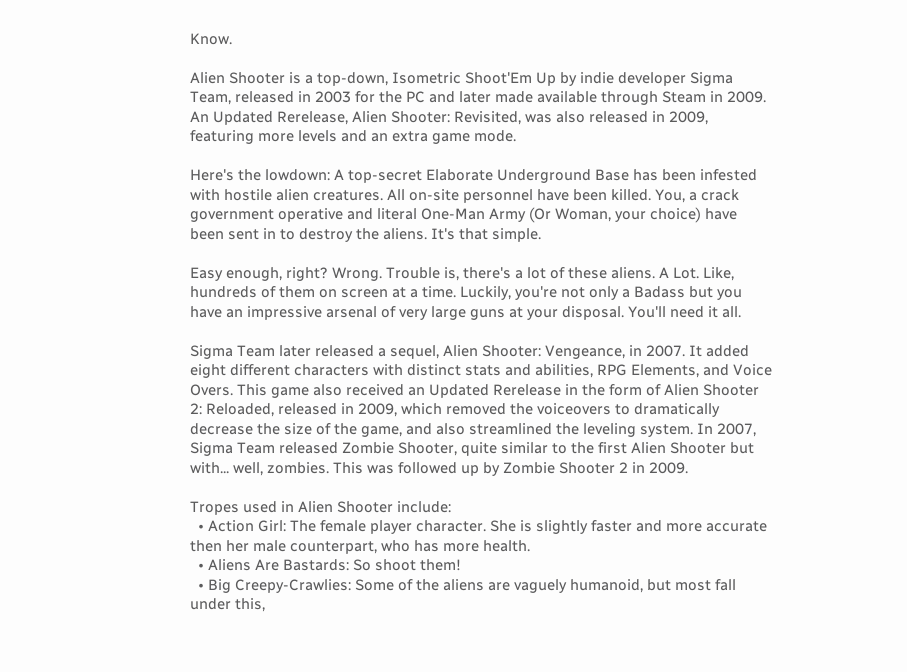Know.

Alien Shooter is a top-down, Isometric Shoot'Em Up by indie developer Sigma Team, released in 2003 for the PC and later made available through Steam in 2009. An Updated Rerelease, Alien Shooter: Revisited, was also released in 2009, featuring more levels and an extra game mode.

Here's the lowdown: A top-secret Elaborate Underground Base has been infested with hostile alien creatures. All on-site personnel have been killed. You, a crack government operative and literal One-Man Army (Or Woman, your choice) have been sent in to destroy the aliens. It's that simple.

Easy enough, right? Wrong. Trouble is, there's a lot of these aliens. A Lot. Like, hundreds of them on screen at a time. Luckily, you're not only a Badass but you have an impressive arsenal of very large guns at your disposal. You'll need it all.

Sigma Team later released a sequel, Alien Shooter: Vengeance, in 2007. It added eight different characters with distinct stats and abilities, RPG Elements, and Voice Overs. This game also received an Updated Rerelease in the form of Alien Shooter 2: Reloaded, released in 2009, which removed the voiceovers to dramatically decrease the size of the game, and also streamlined the leveling system. In 2007, Sigma Team released Zombie Shooter, quite similar to the first Alien Shooter but with... well, zombies. This was followed up by Zombie Shooter 2 in 2009.

Tropes used in Alien Shooter include:
  • Action Girl: The female player character. She is slightly faster and more accurate then her male counterpart, who has more health.
  • Aliens Are Bastards: So shoot them!
  • Big Creepy-Crawlies: Some of the aliens are vaguely humanoid, but most fall under this,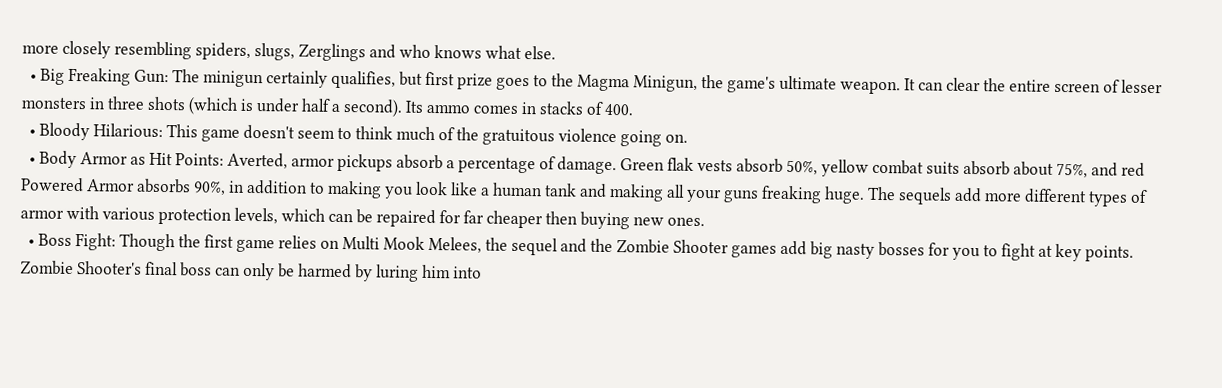more closely resembling spiders, slugs, Zerglings and who knows what else.
  • Big Freaking Gun: The minigun certainly qualifies, but first prize goes to the Magma Minigun, the game's ultimate weapon. It can clear the entire screen of lesser monsters in three shots (which is under half a second). Its ammo comes in stacks of 400.
  • Bloody Hilarious: This game doesn't seem to think much of the gratuitous violence going on.
  • Body Armor as Hit Points: Averted, armor pickups absorb a percentage of damage. Green flak vests absorb 50%, yellow combat suits absorb about 75%, and red Powered Armor absorbs 90%, in addition to making you look like a human tank and making all your guns freaking huge. The sequels add more different types of armor with various protection levels, which can be repaired for far cheaper then buying new ones.
  • Boss Fight: Though the first game relies on Multi Mook Melees, the sequel and the Zombie Shooter games add big nasty bosses for you to fight at key points. Zombie Shooter's final boss can only be harmed by luring him into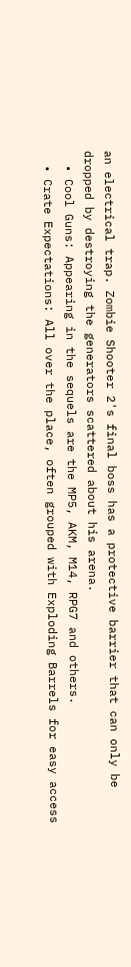an electrical trap. Zombie Shooter 2's final boss has a protective barrier that can only be dropped by destroying the generators scattered about his arena.
  • Cool Guns: Appearing in the sequels are the MP5, AKM, M14, RPG7 and others.
  • Crate Expectations: All over the place, often grouped with Exploding Barrels for easy access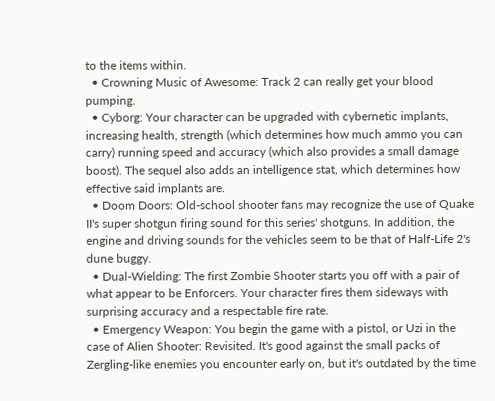to the items within.
  • Crowning Music of Awesome: Track 2 can really get your blood pumping.
  • Cyborg: Your character can be upgraded with cybernetic implants, increasing health, strength (which determines how much ammo you can carry) running speed and accuracy (which also provides a small damage boost). The sequel also adds an intelligence stat, which determines how effective said implants are.
  • Doom Doors: Old-school shooter fans may recognize the use of Quake II's super shotgun firing sound for this series' shotguns. In addition, the engine and driving sounds for the vehicles seem to be that of Half-Life 2's dune buggy.
  • Dual-Wielding: The first Zombie Shooter starts you off with a pair of what appear to be Enforcers. Your character fires them sideways with surprising accuracy and a respectable fire rate.
  • Emergency Weapon: You begin the game with a pistol, or Uzi in the case of Alien Shooter: Revisited. It's good against the small packs of Zergling-like enemies you encounter early on, but it's outdated by the time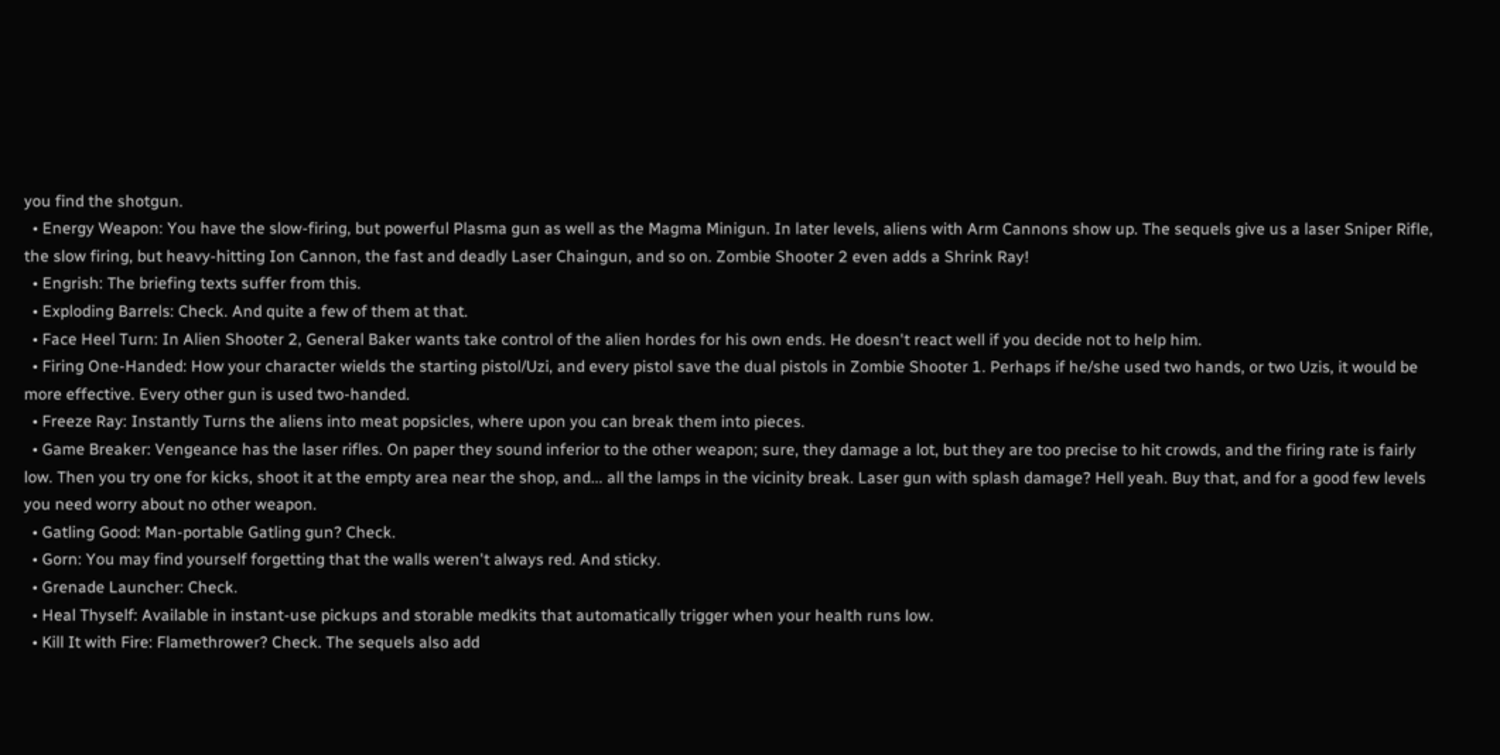you find the shotgun.
  • Energy Weapon: You have the slow-firing, but powerful Plasma gun as well as the Magma Minigun. In later levels, aliens with Arm Cannons show up. The sequels give us a laser Sniper Rifle, the slow firing, but heavy-hitting Ion Cannon, the fast and deadly Laser Chaingun, and so on. Zombie Shooter 2 even adds a Shrink Ray!
  • Engrish: The briefing texts suffer from this.
  • Exploding Barrels: Check. And quite a few of them at that.
  • Face Heel Turn: In Alien Shooter 2, General Baker wants take control of the alien hordes for his own ends. He doesn't react well if you decide not to help him.
  • Firing One-Handed: How your character wields the starting pistol/Uzi, and every pistol save the dual pistols in Zombie Shooter 1. Perhaps if he/she used two hands, or two Uzis, it would be more effective. Every other gun is used two-handed.
  • Freeze Ray: Instantly Turns the aliens into meat popsicles, where upon you can break them into pieces.
  • Game Breaker: Vengeance has the laser rifles. On paper they sound inferior to the other weapon; sure, they damage a lot, but they are too precise to hit crowds, and the firing rate is fairly low. Then you try one for kicks, shoot it at the empty area near the shop, and... all the lamps in the vicinity break. Laser gun with splash damage? Hell yeah. Buy that, and for a good few levels you need worry about no other weapon.
  • Gatling Good: Man-portable Gatling gun? Check.
  • Gorn: You may find yourself forgetting that the walls weren't always red. And sticky.
  • Grenade Launcher: Check.
  • Heal Thyself: Available in instant-use pickups and storable medkits that automatically trigger when your health runs low.
  • Kill It with Fire: Flamethrower? Check. The sequels also add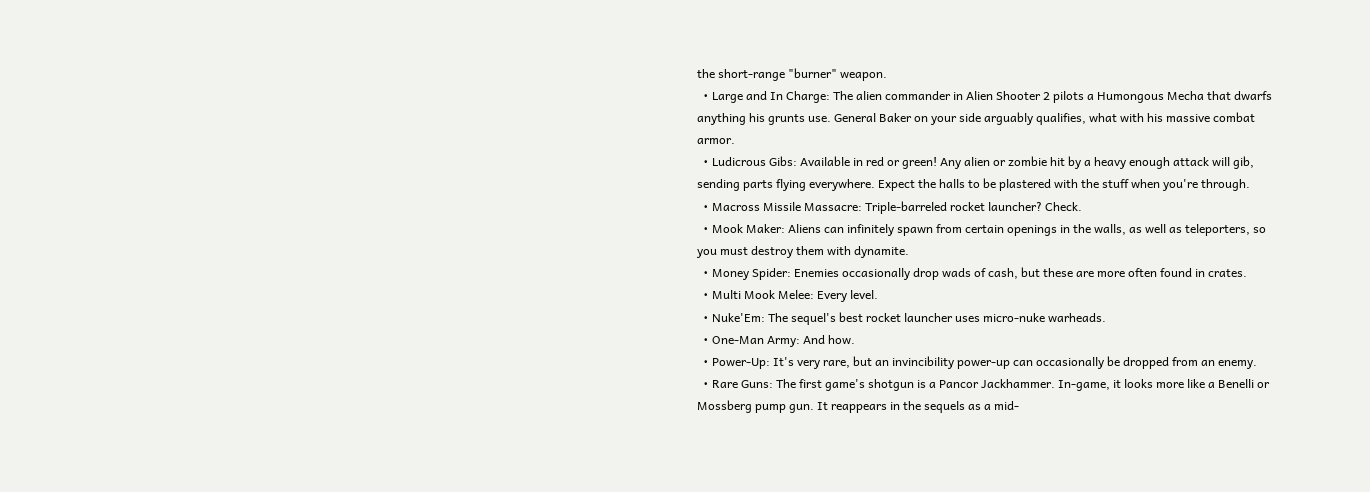the short-range "burner" weapon.
  • Large and In Charge: The alien commander in Alien Shooter 2 pilots a Humongous Mecha that dwarfs anything his grunts use. General Baker on your side arguably qualifies, what with his massive combat armor.
  • Ludicrous Gibs: Available in red or green! Any alien or zombie hit by a heavy enough attack will gib, sending parts flying everywhere. Expect the halls to be plastered with the stuff when you're through.
  • Macross Missile Massacre: Triple-barreled rocket launcher? Check.
  • Mook Maker: Aliens can infinitely spawn from certain openings in the walls, as well as teleporters, so you must destroy them with dynamite.
  • Money Spider: Enemies occasionally drop wads of cash, but these are more often found in crates.
  • Multi Mook Melee: Every level.
  • Nuke'Em: The sequel's best rocket launcher uses micro-nuke warheads.
  • One-Man Army: And how.
  • Power-Up: It's very rare, but an invincibility power-up can occasionally be dropped from an enemy.
  • Rare Guns: The first game's shotgun is a Pancor Jackhammer. In-game, it looks more like a Benelli or Mossberg pump gun. It reappears in the sequels as a mid-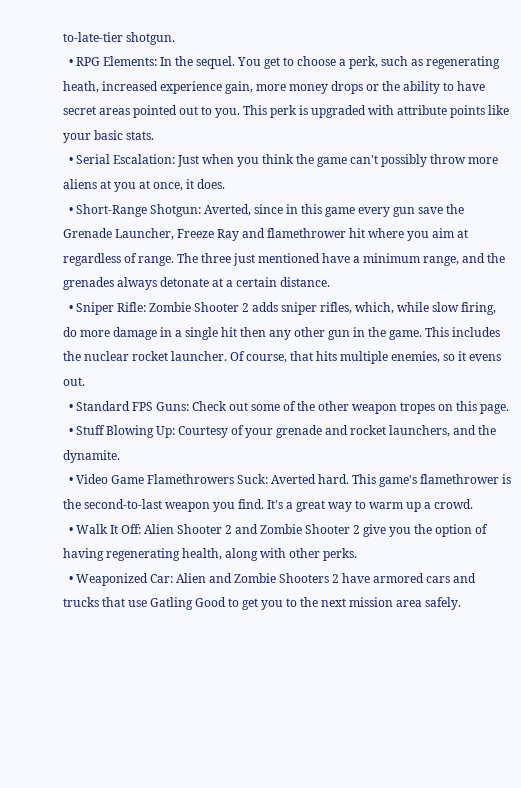to-late-tier shotgun.
  • RPG Elements: In the sequel. You get to choose a perk, such as regenerating heath, increased experience gain, more money drops or the ability to have secret areas pointed out to you. This perk is upgraded with attribute points like your basic stats.
  • Serial Escalation: Just when you think the game can't possibly throw more aliens at you at once, it does.
  • Short-Range Shotgun: Averted, since in this game every gun save the Grenade Launcher, Freeze Ray and flamethrower hit where you aim at regardless of range. The three just mentioned have a minimum range, and the grenades always detonate at a certain distance.
  • Sniper Rifle: Zombie Shooter 2 adds sniper rifles, which, while slow firing, do more damage in a single hit then any other gun in the game. This includes the nuclear rocket launcher. Of course, that hits multiple enemies, so it evens out.
  • Standard FPS Guns: Check out some of the other weapon tropes on this page.
  • Stuff Blowing Up: Courtesy of your grenade and rocket launchers, and the dynamite.
  • Video Game Flamethrowers Suck: Averted hard. This game's flamethrower is the second-to-last weapon you find. It's a great way to warm up a crowd.
  • Walk It Off: Alien Shooter 2 and Zombie Shooter 2 give you the option of having regenerating health, along with other perks.
  • Weaponized Car: Alien and Zombie Shooters 2 have armored cars and trucks that use Gatling Good to get you to the next mission area safely.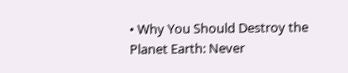• Why You Should Destroy the Planet Earth: Never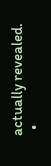actually revealed.
  •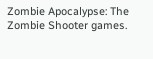Zombie Apocalypse: The Zombie Shooter games.